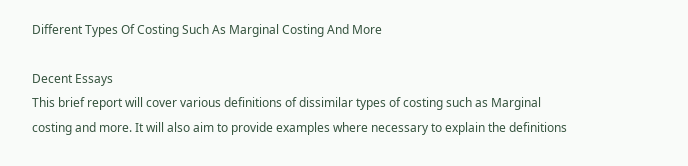Different Types Of Costing Such As Marginal Costing And More

Decent Essays
This brief report will cover various definitions of dissimilar types of costing such as Marginal costing and more. It will also aim to provide examples where necessary to explain the definitions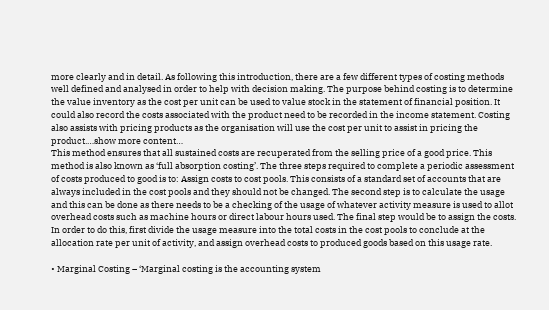more clearly and in detail. As following this introduction, there are a few different types of costing methods well defined and analysed in order to help with decision making. The purpose behind costing is to determine the value inventory as the cost per unit can be used to value stock in the statement of financial position. It could also record the costs associated with the product need to be recorded in the income statement. Costing also assists with pricing products as the organisation will use the cost per unit to assist in pricing the product.…show more content…
This method ensures that all sustained costs are recuperated from the selling price of a good price. This method is also known as ‘full absorption costing’. The three steps required to complete a periodic assessment of costs produced to good is to: Assign costs to cost pools. This consists of a standard set of accounts that are always included in the cost pools and they should not be changed. The second step is to calculate the usage and this can be done as there needs to be a checking of the usage of whatever activity measure is used to allot overhead costs such as machine hours or direct labour hours used. The final step would be to assign the costs. In order to do this, first divide the usage measure into the total costs in the cost pools to conclude at the allocation rate per unit of activity, and assign overhead costs to produced goods based on this usage rate.

• Marginal Costing – ‘Marginal costing is the accounting system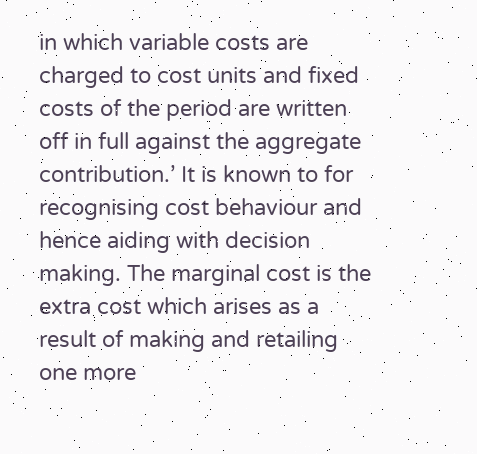in which variable costs are charged to cost units and fixed costs of the period are written off in full against the aggregate contribution.’ It is known to for recognising cost behaviour and hence aiding with decision making. The marginal cost is the extra cost which arises as a result of making and retailing one more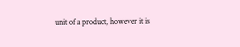unit of a product, however it is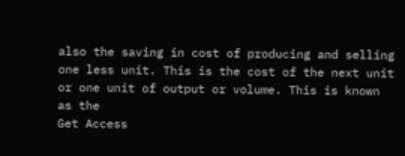also the saving in cost of producing and selling one less unit. This is the cost of the next unit or one unit of output or volume. This is known as the
Get Access